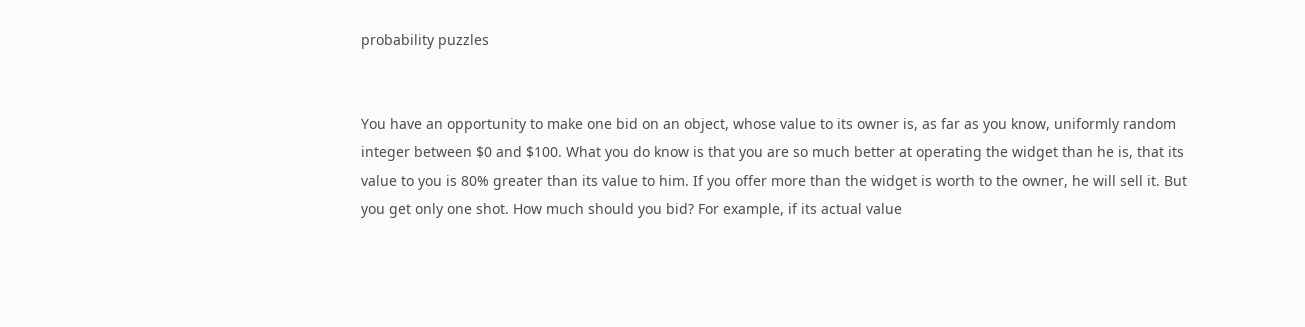probability puzzles


You have an opportunity to make one bid on an object, whose value to its owner is, as far as you know, uniformly random integer between $0 and $100. What you do know is that you are so much better at operating the widget than he is, that its value to you is 80% greater than its value to him. If you offer more than the widget is worth to the owner, he will sell it. But you get only one shot. How much should you bid? For example, if its actual value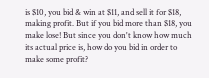is $10, you bid & win at $11, and sell it for $18, making profit. But if you bid more than $18, you make lose! But since you don't know how much its actual price is, how do you bid in order to make some profit?